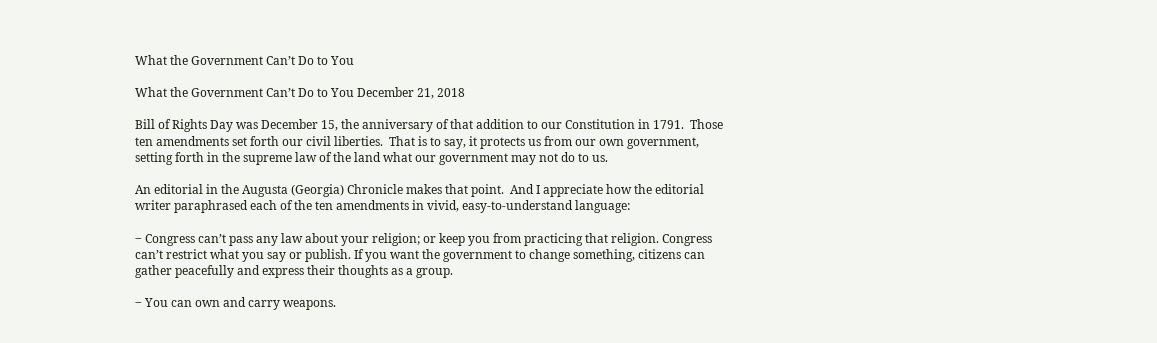What the Government Can’t Do to You

What the Government Can’t Do to You December 21, 2018

Bill of Rights Day was December 15, the anniversary of that addition to our Constitution in 1791.  Those ten amendments set forth our civil liberties.  That is to say, it protects us from our own government, setting forth in the supreme law of the land what our government may not do to us.

An editorial in the Augusta (Georgia) Chronicle makes that point.  And I appreciate how the editorial writer paraphrased each of the ten amendments in vivid, easy-to-understand language:

‒ Congress can’t pass any law about your religion; or keep you from practicing that religion. Congress can’t restrict what you say or publish. If you want the government to change something, citizens can gather peacefully and express their thoughts as a group.

‒ You can own and carry weapons.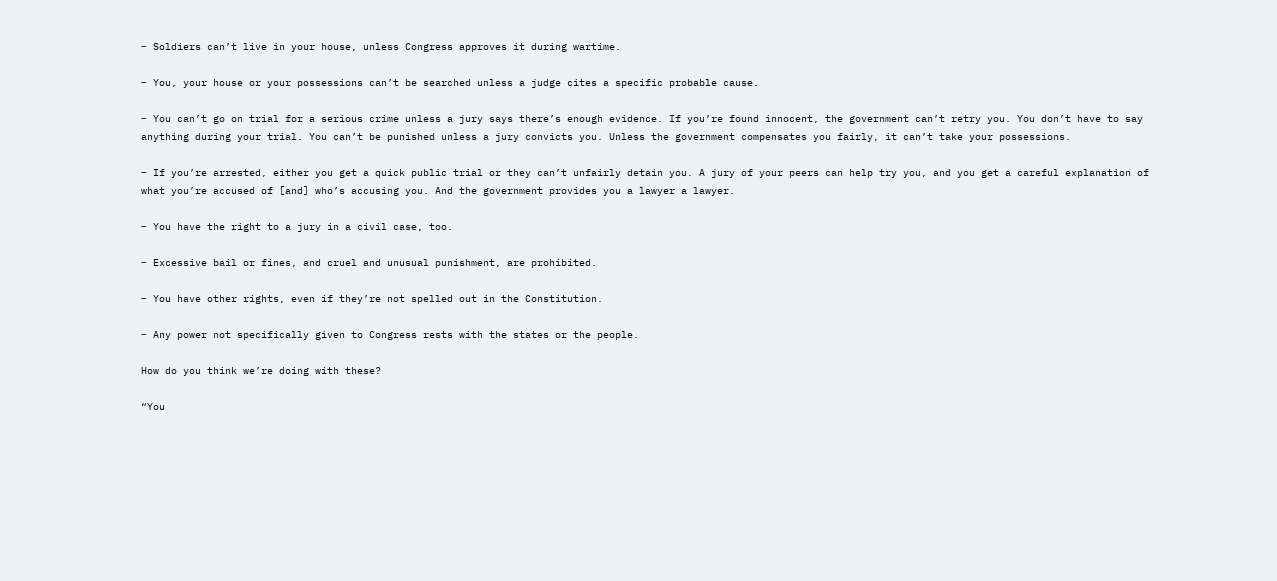‒ Soldiers can’t live in your house, unless Congress approves it during wartime.

‒ You, your house or your possessions can’t be searched unless a judge cites a specific probable cause.

‒ You can’t go on trial for a serious crime unless a jury says there’s enough evidence. If you’re found innocent, the government can’t retry you. You don’t have to say anything during your trial. You can’t be punished unless a jury convicts you. Unless the government compensates you fairly, it can’t take your possessions.

‒ If you’re arrested, either you get a quick public trial or they can’t unfairly detain you. A jury of your peers can help try you, and you get a careful explanation of what you’re accused of [and] who’s accusing you. And the government provides you a lawyer a lawyer.

‒ You have the right to a jury in a civil case, too.

‒ Excessive bail or fines, and cruel and unusual punishment, are prohibited.

‒ You have other rights, even if they’re not spelled out in the Constitution.

‒ Any power not specifically given to Congress rests with the states or the people.

How do you think we’re doing with these?

“You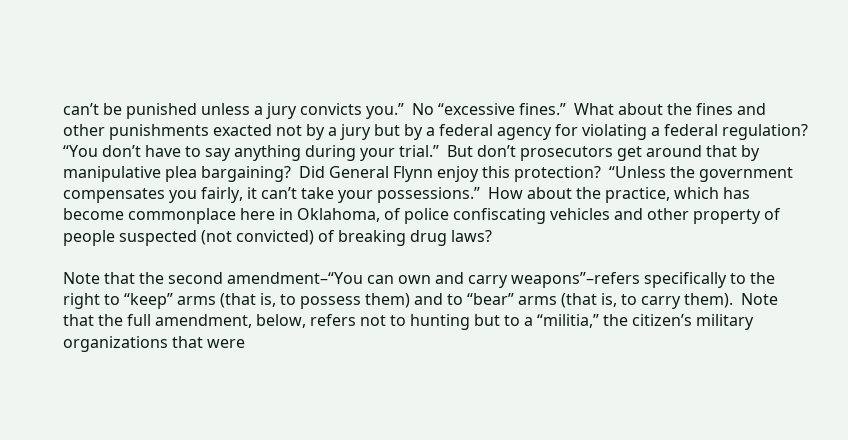can’t be punished unless a jury convicts you.”  No “excessive fines.”  What about the fines and other punishments exacted not by a jury but by a federal agency for violating a federal regulation?  “You don’t have to say anything during your trial.”  But don’t prosecutors get around that by manipulative plea bargaining?  Did General Flynn enjoy this protection?  “Unless the government compensates you fairly, it can’t take your possessions.”  How about the practice, which has become commonplace here in Oklahoma, of police confiscating vehicles and other property of people suspected (not convicted) of breaking drug laws?

Note that the second amendment–“You can own and carry weapons”–refers specifically to the right to “keep” arms (that is, to possess them) and to “bear” arms (that is, to carry them).  Note that the full amendment, below, refers not to hunting but to a “militia,” the citizen’s military organizations that were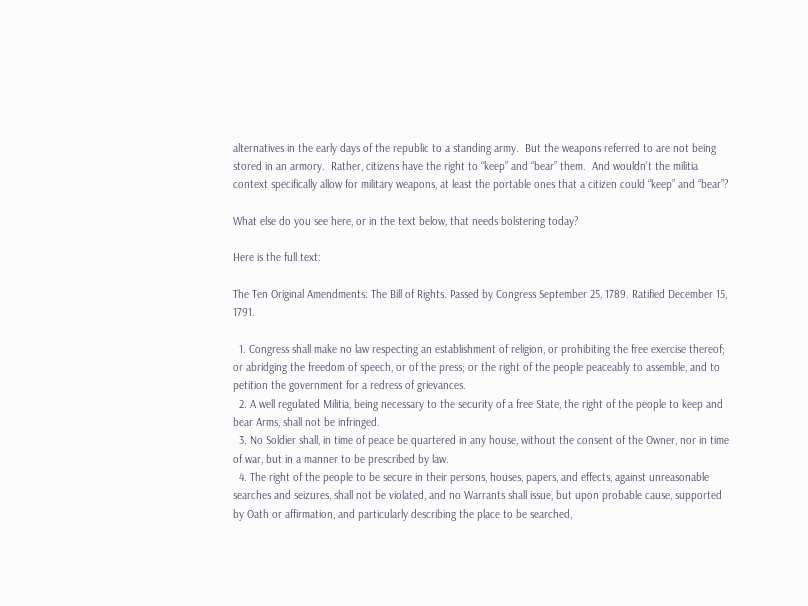alternatives in the early days of the republic to a standing army.  But the weapons referred to are not being stored in an armory.  Rather, citizens have the right to “keep” and “bear” them.  And wouldn’t the militia context specifically allow for military weapons, at least the portable ones that a citizen could “keep” and “bear”?

What else do you see here, or in the text below, that needs bolstering today?

Here is the full text:

The Ten Original Amendments: The Bill of Rights. Passed by Congress September 25, 1789. Ratified December 15, 1791.

  1. Congress shall make no law respecting an establishment of religion, or prohibiting the free exercise thereof; or abridging the freedom of speech, or of the press; or the right of the people peaceably to assemble, and to petition the government for a redress of grievances.
  2. A well regulated Militia, being necessary to the security of a free State, the right of the people to keep and bear Arms, shall not be infringed.
  3. No Soldier shall, in time of peace be quartered in any house, without the consent of the Owner, nor in time of war, but in a manner to be prescribed by law.
  4. The right of the people to be secure in their persons, houses, papers, and effects, against unreasonable searches and seizures, shall not be violated, and no Warrants shall issue, but upon probable cause, supported by Oath or affirmation, and particularly describing the place to be searched,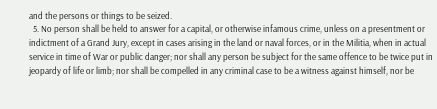and the persons or things to be seized.
  5. No person shall be held to answer for a capital, or otherwise infamous crime, unless on a presentment or indictment of a Grand Jury, except in cases arising in the land or naval forces, or in the Militia, when in actual service in time of War or public danger; nor shall any person be subject for the same offence to be twice put in jeopardy of life or limb; nor shall be compelled in any criminal case to be a witness against himself, nor be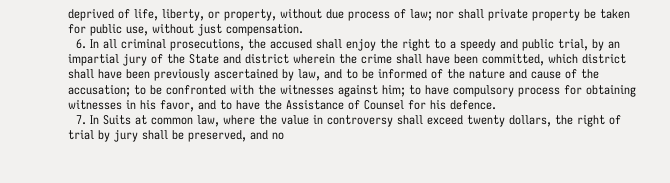deprived of life, liberty, or property, without due process of law; nor shall private property be taken for public use, without just compensation.
  6. In all criminal prosecutions, the accused shall enjoy the right to a speedy and public trial, by an impartial jury of the State and district wherein the crime shall have been committed, which district shall have been previously ascertained by law, and to be informed of the nature and cause of the accusation; to be confronted with the witnesses against him; to have compulsory process for obtaining witnesses in his favor, and to have the Assistance of Counsel for his defence.
  7. In Suits at common law, where the value in controversy shall exceed twenty dollars, the right of trial by jury shall be preserved, and no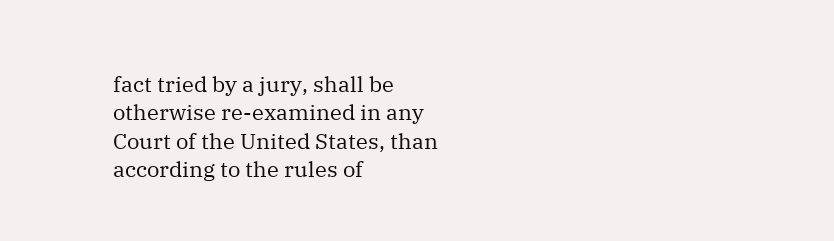fact tried by a jury, shall be otherwise re-examined in any Court of the United States, than according to the rules of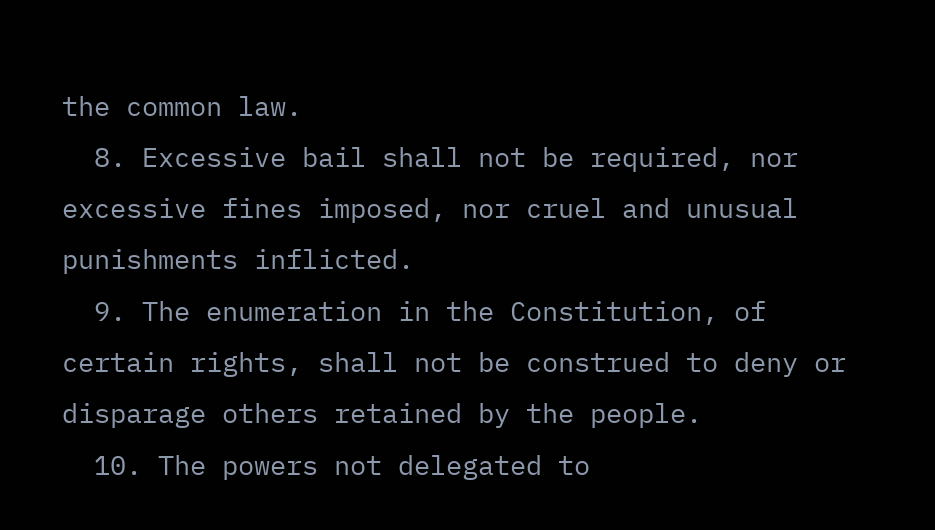the common law.
  8. Excessive bail shall not be required, nor excessive fines imposed, nor cruel and unusual punishments inflicted.
  9. The enumeration in the Constitution, of certain rights, shall not be construed to deny or disparage others retained by the people.
  10. The powers not delegated to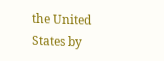the United States by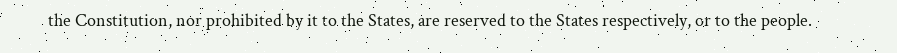the Constitution, nor prohibited by it to the States, are reserved to the States respectively, or to the people.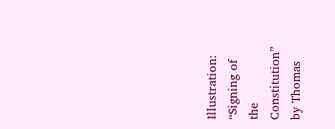Illustration:  “Signing of the Constitution” by Thomas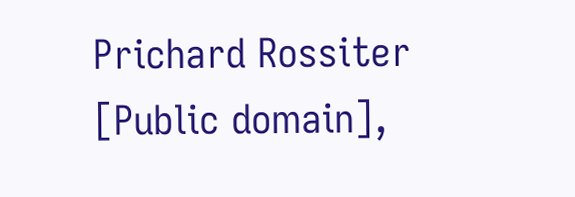Prichard Rossiter [Public domain],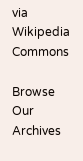via Wikipedia Commons

Browse Our Archives